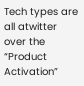Tech types are all atwitter over the “Product Activation”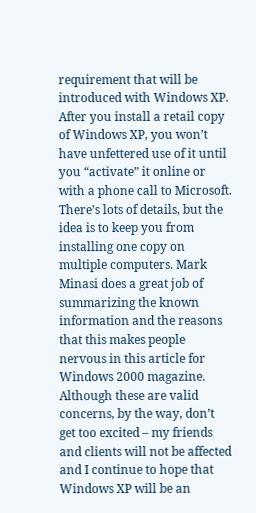requirement that will be introduced with Windows XP. After you install a retail copy of Windows XP, you won’t have unfettered use of it until you “activate” it online or with a phone call to Microsoft. There’s lots of details, but the idea is to keep you from installing one copy on multiple computers. Mark Minasi does a great job of summarizing the known information and the reasons that this makes people nervous in this article for Windows 2000 magazine. Although these are valid concerns, by the way, don’t get too excited – my friends and clients will not be affected and I continue to hope that Windows XP will be an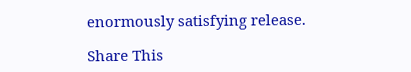enormously satisfying release.

Share This